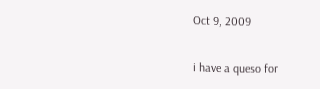Oct 9, 2009

i have a queso for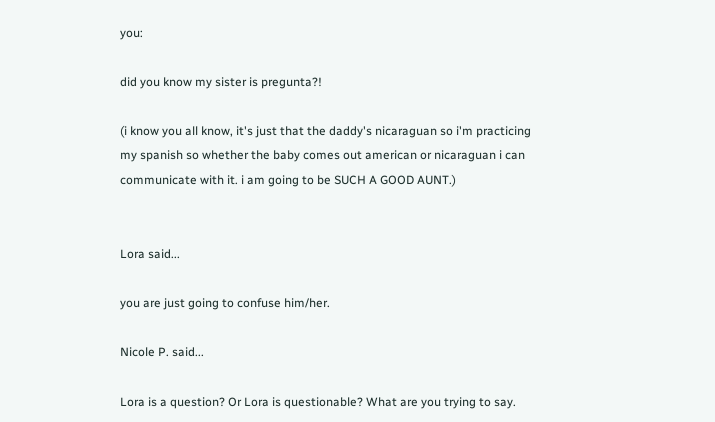you:

did you know my sister is pregunta?!

(i know you all know, it's just that the daddy's nicaraguan so i'm practicing my spanish so whether the baby comes out american or nicaraguan i can communicate with it. i am going to be SUCH A GOOD AUNT.)


Lora said...

you are just going to confuse him/her.

Nicole P. said...

Lora is a question? Or Lora is questionable? What are you trying to say.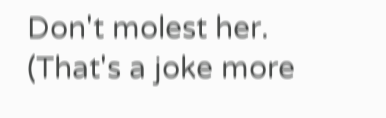Don't molest her. (That's a joke more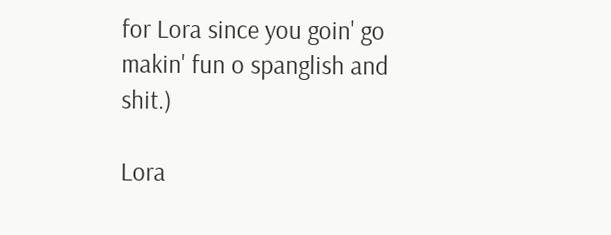for Lora since you goin' go makin' fun o spanglish and shit.)

Lora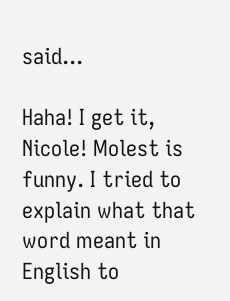said...

Haha! I get it, Nicole! Molest is funny. I tried to explain what that word meant in English to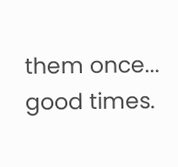them once... good times.